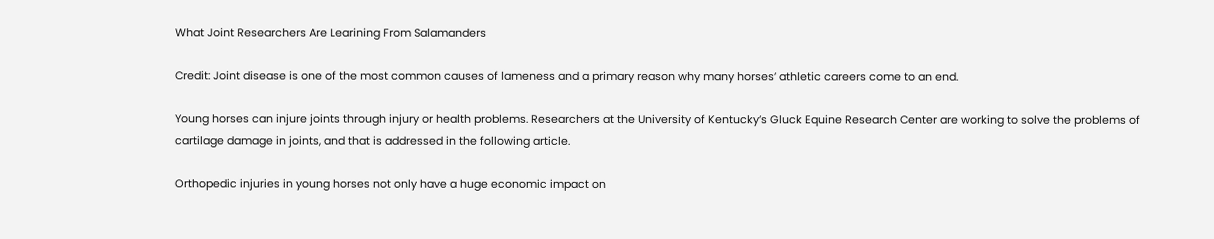What Joint Researchers Are Learining From Salamanders

Credit: Joint disease is one of the most common causes of lameness and a primary reason why many horses’ athletic careers come to an end.

Young horses can injure joints through injury or health problems. Researchers at the University of Kentucky’s Gluck Equine Research Center are working to solve the problems of cartilage damage in joints, and that is addressed in the following article.

Orthopedic injuries in young horses not only have a huge economic impact on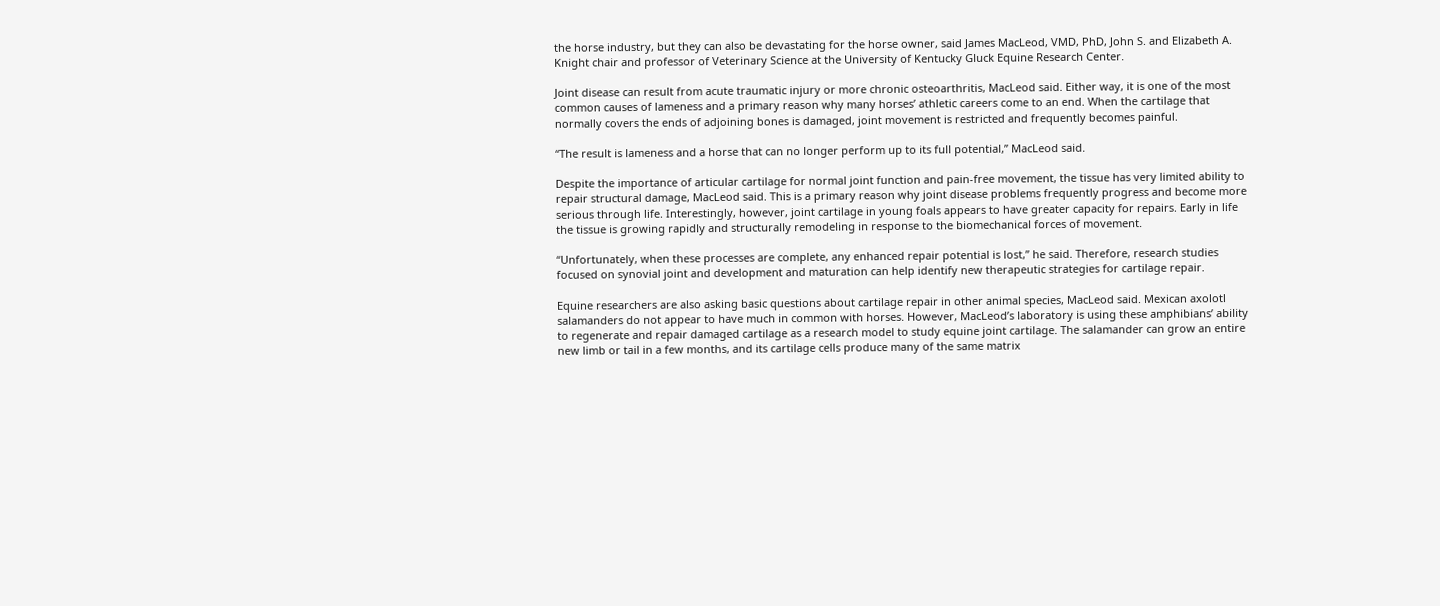the horse industry, but they can also be devastating for the horse owner, said James MacLeod, VMD, PhD, John S. and Elizabeth A. Knight chair and professor of Veterinary Science at the University of Kentucky Gluck Equine Research Center.

Joint disease can result from acute traumatic injury or more chronic osteoarthritis, MacLeod said. Either way, it is one of the most common causes of lameness and a primary reason why many horses’ athletic careers come to an end. When the cartilage that normally covers the ends of adjoining bones is damaged, joint movement is restricted and frequently becomes painful.

“The result is lameness and a horse that can no longer perform up to its full potential,” MacLeod said.

Despite the importance of articular cartilage for normal joint function and pain-free movement, the tissue has very limited ability to repair structural damage, MacLeod said. This is a primary reason why joint disease problems frequently progress and become more serious through life. Interestingly, however, joint cartilage in young foals appears to have greater capacity for repairs. Early in life the tissue is growing rapidly and structurally remodeling in response to the biomechanical forces of movement.

“Unfortunately, when these processes are complete, any enhanced repair potential is lost,” he said. Therefore, research studies focused on synovial joint and development and maturation can help identify new therapeutic strategies for cartilage repair.

Equine researchers are also asking basic questions about cartilage repair in other animal species, MacLeod said. Mexican axolotl salamanders do not appear to have much in common with horses. However, MacLeod’s laboratory is using these amphibians’ ability to regenerate and repair damaged cartilage as a research model to study equine joint cartilage. The salamander can grow an entire new limb or tail in a few months, and its cartilage cells produce many of the same matrix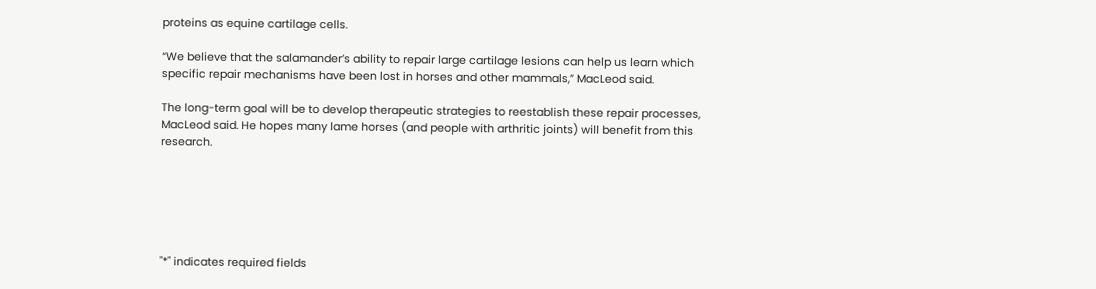proteins as equine cartilage cells.

“We believe that the salamander’s ability to repair large cartilage lesions can help us learn which specific repair mechanisms have been lost in horses and other mammals,” MacLeod said.

The long-term goal will be to develop therapeutic strategies to reestablish these repair processes, MacLeod said. He hopes many lame horses (and people with arthritic joints) will benefit from this research.






"*" indicates required fields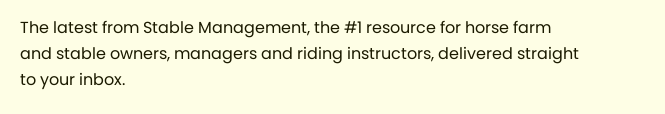The latest from Stable Management, the #1 resource for horse farm and stable owners, managers and riding instructors, delivered straight to your inbox.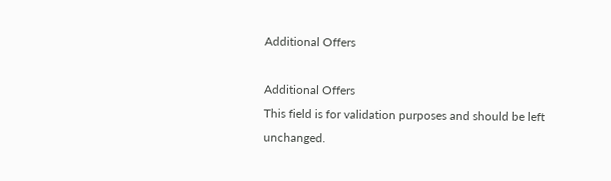Additional Offers

Additional Offers
This field is for validation purposes and should be left unchanged.